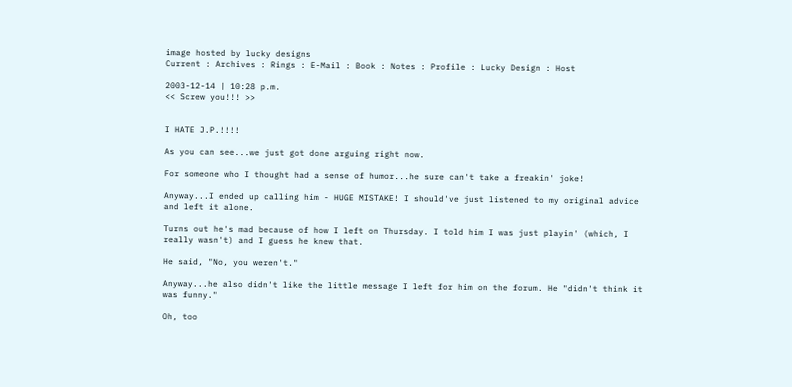image hosted by lucky designs
Current : Archives : Rings : E-Mail : Book : Notes : Profile : Lucky Design : Host

2003-12-14 | 10:28 p.m.
<< Screw you!!! >>


I HATE J.P.!!!!

As you can see...we just got done arguing right now.

For someone who I thought had a sense of humor...he sure can't take a freakin' joke!

Anyway...I ended up calling him - HUGE MISTAKE! I should've just listened to my original advice and left it alone.

Turns out he's mad because of how I left on Thursday. I told him I was just playin' (which, I really wasn't) and I guess he knew that.

He said, "No, you weren't."

Anyway...he also didn't like the little message I left for him on the forum. He "didn't think it was funny."

Oh, too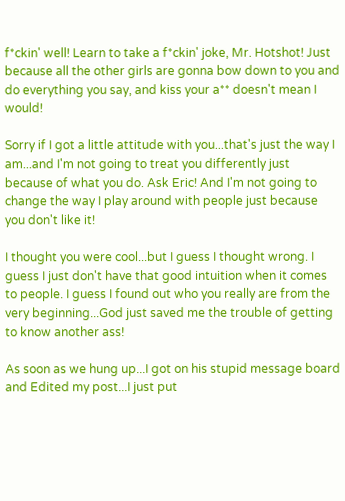f*ckin' well! Learn to take a f*ckin' joke, Mr. Hotshot! Just because all the other girls are gonna bow down to you and do everything you say, and kiss your a** doesn't mean I would!

Sorry if I got a little attitude with you...that's just the way I am...and I'm not going to treat you differently just because of what you do. Ask Eric! And I'm not going to change the way I play around with people just because you don't like it!

I thought you were cool...but I guess I thought wrong. I guess I just don't have that good intuition when it comes to people. I guess I found out who you really are from the very beginning...God just saved me the trouble of getting to know another ass!

As soon as we hung up...I got on his stupid message board and Edited my post...I just put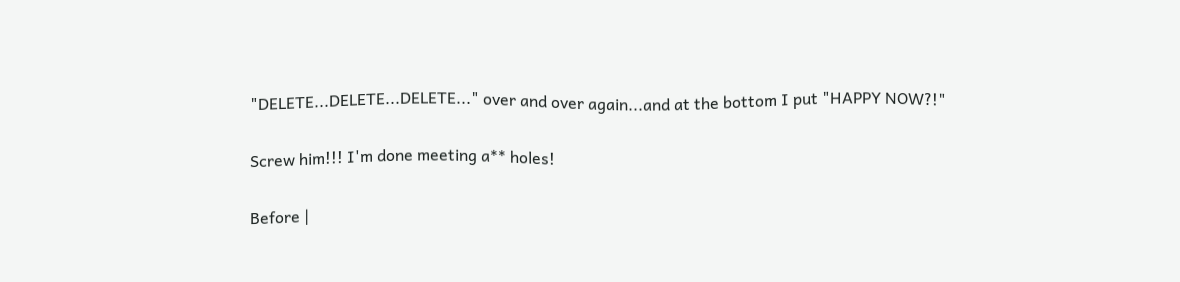"DELETE...DELETE...DELETE..." over and over again...and at the bottom I put "HAPPY NOW?!"

Screw him!!! I'm done meeting a** holes!

Before |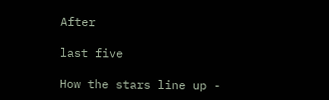After

last five

How the stars line up -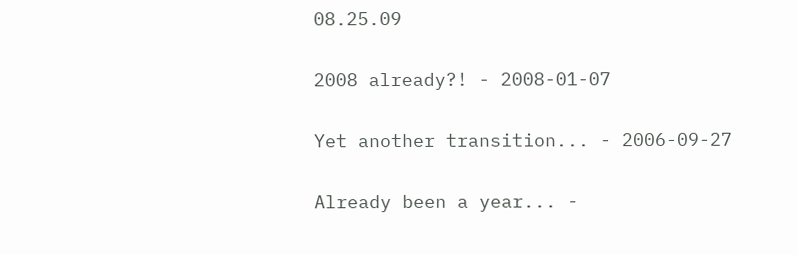08.25.09

2008 already?! - 2008-01-07

Yet another transition... - 2006-09-27

Already been a year... -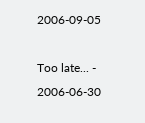2006-09-05

Too late... - 2006-06-30